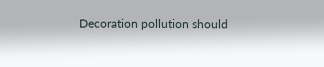Decoration pollution should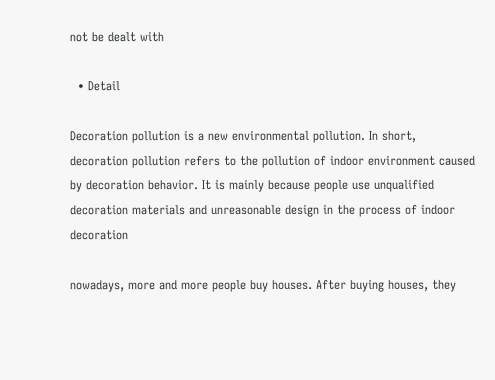not be dealt with

  • Detail

Decoration pollution is a new environmental pollution. In short, decoration pollution refers to the pollution of indoor environment caused by decoration behavior. It is mainly because people use unqualified decoration materials and unreasonable design in the process of indoor decoration

nowadays, more and more people buy houses. After buying houses, they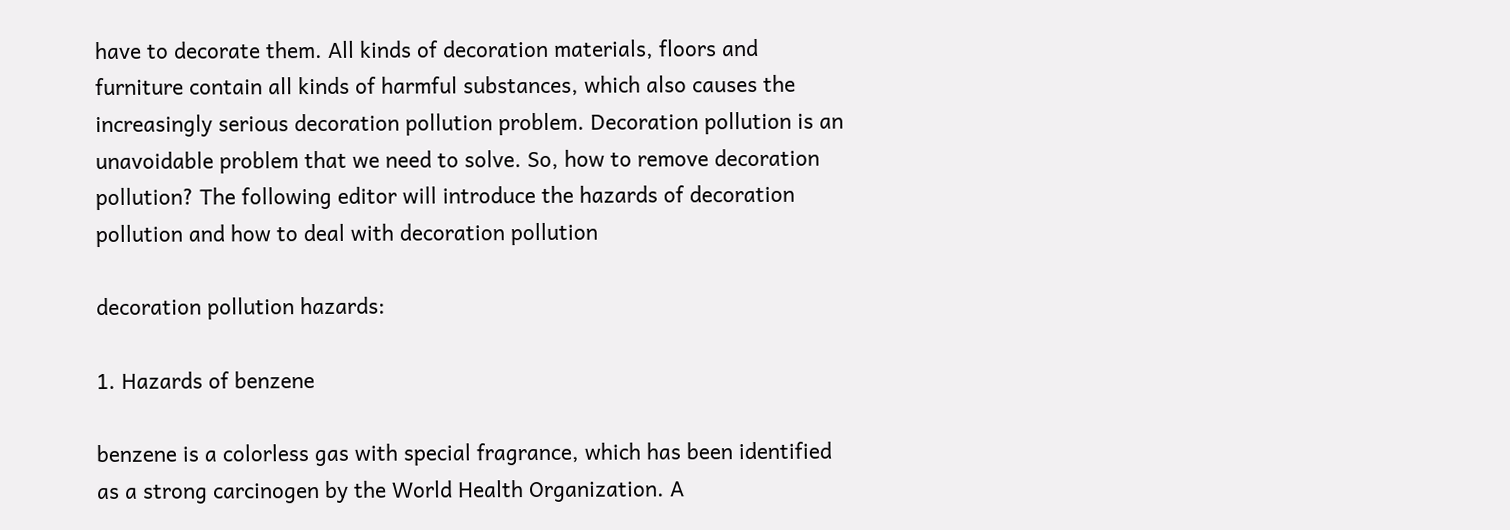have to decorate them. All kinds of decoration materials, floors and furniture contain all kinds of harmful substances, which also causes the increasingly serious decoration pollution problem. Decoration pollution is an unavoidable problem that we need to solve. So, how to remove decoration pollution? The following editor will introduce the hazards of decoration pollution and how to deal with decoration pollution

decoration pollution hazards:

1. Hazards of benzene

benzene is a colorless gas with special fragrance, which has been identified as a strong carcinogen by the World Health Organization. A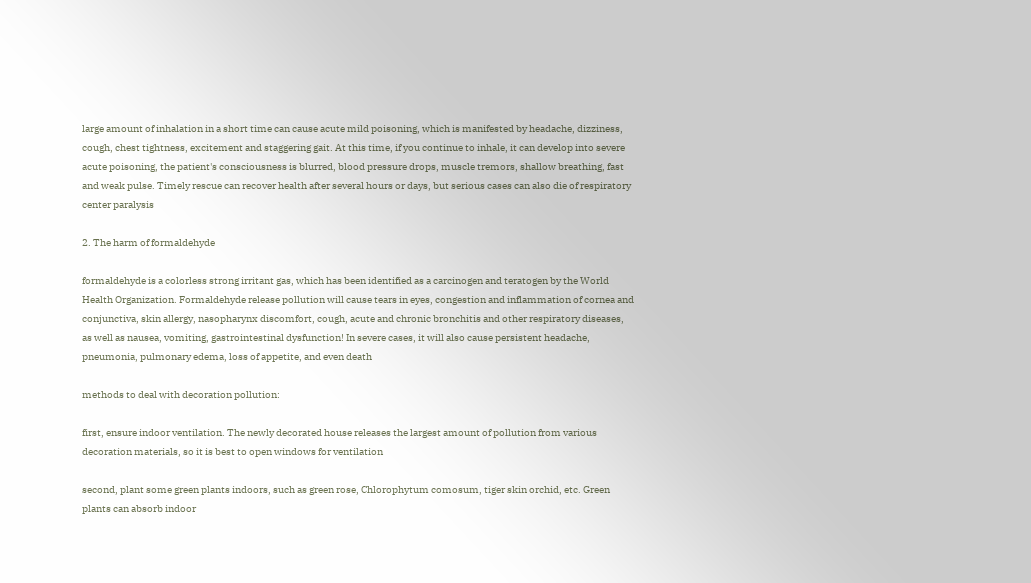large amount of inhalation in a short time can cause acute mild poisoning, which is manifested by headache, dizziness, cough, chest tightness, excitement and staggering gait. At this time, if you continue to inhale, it can develop into severe acute poisoning, the patient's consciousness is blurred, blood pressure drops, muscle tremors, shallow breathing, fast and weak pulse. Timely rescue can recover health after several hours or days, but serious cases can also die of respiratory center paralysis

2. The harm of formaldehyde

formaldehyde is a colorless strong irritant gas, which has been identified as a carcinogen and teratogen by the World Health Organization. Formaldehyde release pollution will cause tears in eyes, congestion and inflammation of cornea and conjunctiva, skin allergy, nasopharynx discomfort, cough, acute and chronic bronchitis and other respiratory diseases, as well as nausea, vomiting, gastrointestinal dysfunction! In severe cases, it will also cause persistent headache, pneumonia, pulmonary edema, loss of appetite, and even death

methods to deal with decoration pollution:

first, ensure indoor ventilation. The newly decorated house releases the largest amount of pollution from various decoration materials, so it is best to open windows for ventilation

second, plant some green plants indoors, such as green rose, Chlorophytum comosum, tiger skin orchid, etc. Green plants can absorb indoor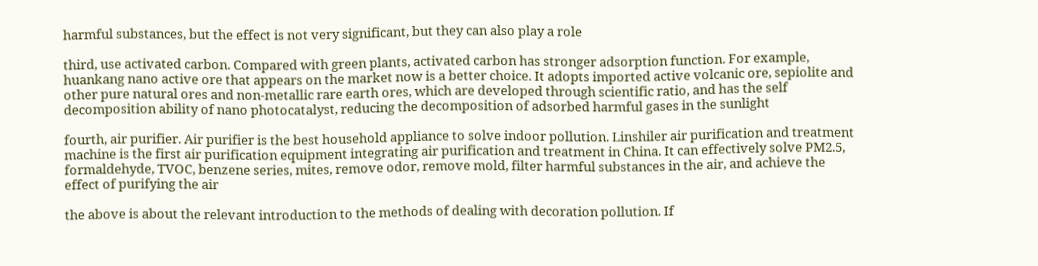harmful substances, but the effect is not very significant, but they can also play a role

third, use activated carbon. Compared with green plants, activated carbon has stronger adsorption function. For example, huankang nano active ore that appears on the market now is a better choice. It adopts imported active volcanic ore, sepiolite and other pure natural ores and non-metallic rare earth ores, which are developed through scientific ratio, and has the self decomposition ability of nano photocatalyst, reducing the decomposition of adsorbed harmful gases in the sunlight

fourth, air purifier. Air purifier is the best household appliance to solve indoor pollution. Linshiler air purification and treatment machine is the first air purification equipment integrating air purification and treatment in China. It can effectively solve PM2.5, formaldehyde, TVOC, benzene series, mites, remove odor, remove mold, filter harmful substances in the air, and achieve the effect of purifying the air

the above is about the relevant introduction to the methods of dealing with decoration pollution. If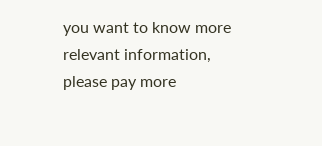you want to know more relevant information, please pay more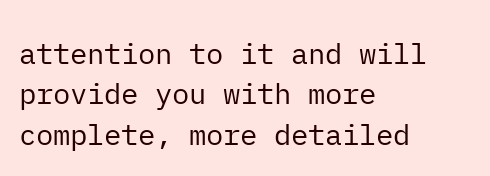attention to it and will provide you with more complete, more detailed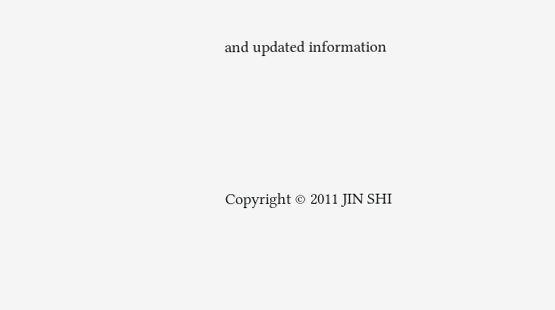and updated information




Copyright © 2011 JIN SHI